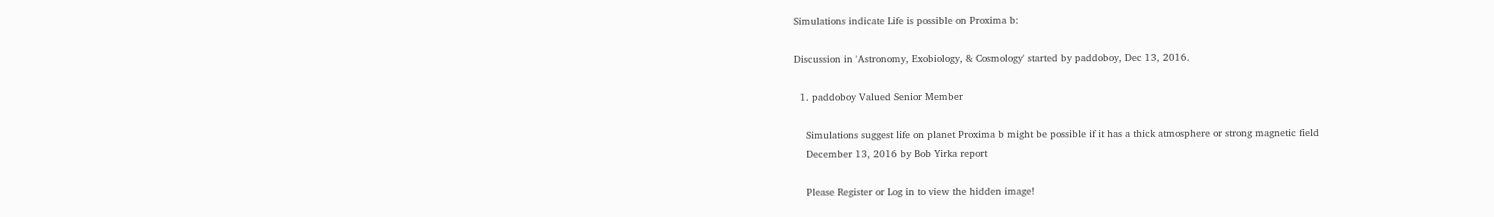Simulations indicate Life is possible on Proxima b:

Discussion in 'Astronomy, Exobiology, & Cosmology' started by paddoboy, Dec 13, 2016.

  1. paddoboy Valued Senior Member

    Simulations suggest life on planet Proxima b might be possible if it has a thick atmosphere or strong magnetic field
    December 13, 2016 by Bob Yirka report

    Please Register or Log in to view the hidden image!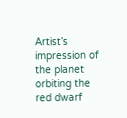Artist’s impression of the planet orbiting the red dwarf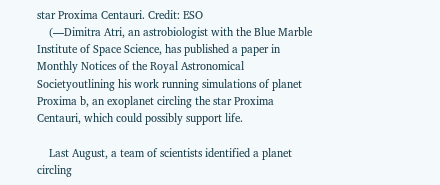star Proxima Centauri. Credit: ESO
    (—Dimitra Atri, an astrobiologist with the Blue Marble Institute of Space Science, has published a paper in Monthly Notices of the Royal Astronomical Societyoutlining his work running simulations of planet Proxima b, an exoplanet circling the star Proxima Centauri, which could possibly support life.

    Last August, a team of scientists identified a planet circling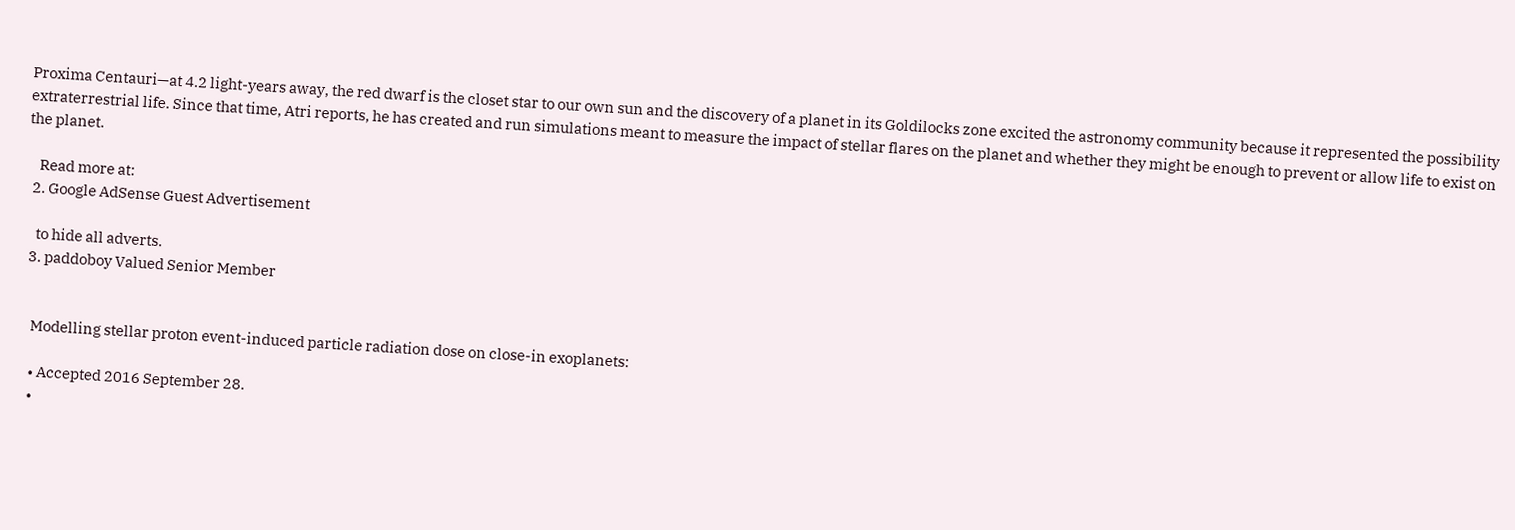Proxima Centauri—at 4.2 light-years away, the red dwarf is the closet star to our own sun and the discovery of a planet in its Goldilocks zone excited the astronomy community because it represented the possibility extraterrestrial life. Since that time, Atri reports, he has created and run simulations meant to measure the impact of stellar flares on the planet and whether they might be enough to prevent or allow life to exist on the planet.

    Read more at:
  2. Google AdSense Guest Advertisement

    to hide all adverts.
  3. paddoboy Valued Senior Member


    Modelling stellar proton event-induced particle radiation dose on close-in exoplanets:

    • Accepted 2016 September 28.
    •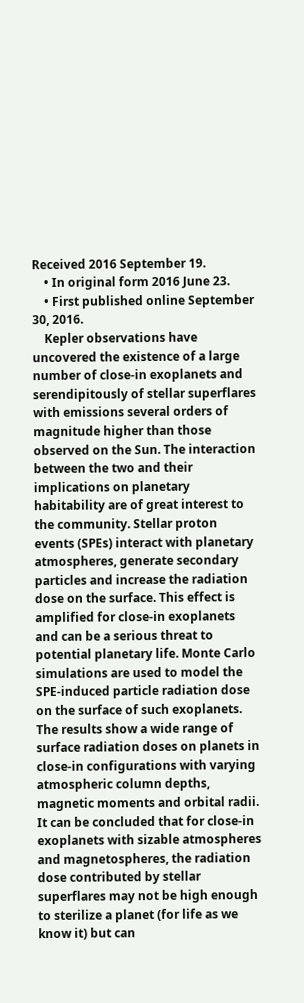Received 2016 September 19.
    • In original form 2016 June 23.
    • First published online September 30, 2016.
    Kepler observations have uncovered the existence of a large number of close-in exoplanets and serendipitously of stellar superflares with emissions several orders of magnitude higher than those observed on the Sun. The interaction between the two and their implications on planetary habitability are of great interest to the community. Stellar proton events (SPEs) interact with planetary atmospheres, generate secondary particles and increase the radiation dose on the surface. This effect is amplified for close-in exoplanets and can be a serious threat to potential planetary life. Monte Carlo simulations are used to model the SPE-induced particle radiation dose on the surface of such exoplanets. The results show a wide range of surface radiation doses on planets in close-in configurations with varying atmospheric column depths, magnetic moments and orbital radii. It can be concluded that for close-in exoplanets with sizable atmospheres and magnetospheres, the radiation dose contributed by stellar superflares may not be high enough to sterilize a planet (for life as we know it) but can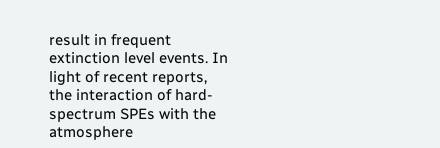result in frequent extinction level events. In light of recent reports, the interaction of hard-spectrum SPEs with the atmosphere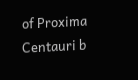of Proxima Centauri b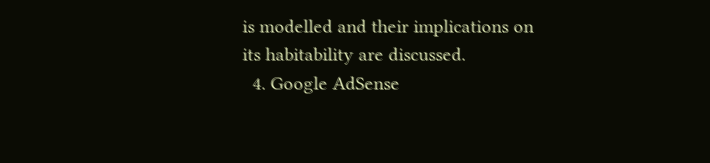is modelled and their implications on its habitability are discussed.
  4. Google AdSense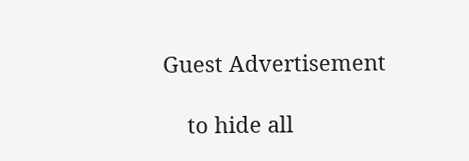Guest Advertisement

    to hide all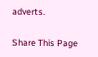adverts.

Share This Page